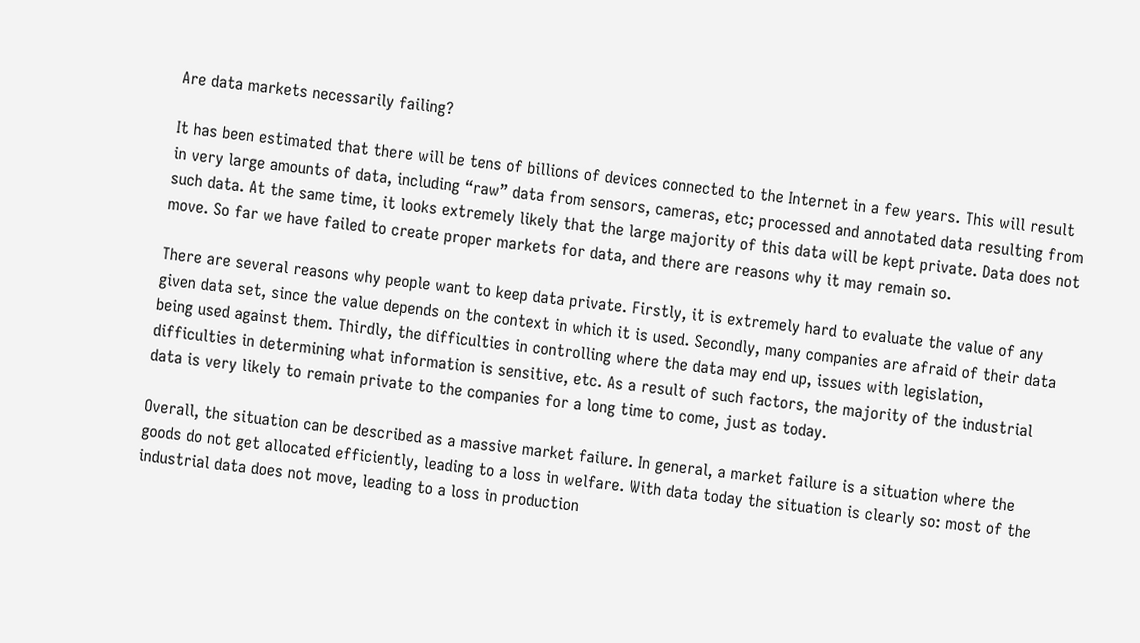Are data markets necessarily failing?

It has been estimated that there will be tens of billions of devices connected to the Internet in a few years. This will result in very large amounts of data, including “raw” data from sensors, cameras, etc; processed and annotated data resulting from such data. At the same time, it looks extremely likely that the large majority of this data will be kept private. Data does not move. So far we have failed to create proper markets for data, and there are reasons why it may remain so.

There are several reasons why people want to keep data private. Firstly, it is extremely hard to evaluate the value of any given data set, since the value depends on the context in which it is used. Secondly, many companies are afraid of their data being used against them. Thirdly, the difficulties in controlling where the data may end up, issues with legislation, difficulties in determining what information is sensitive, etc. As a result of such factors, the majority of the industrial data is very likely to remain private to the companies for a long time to come, just as today.

Overall, the situation can be described as a massive market failure. In general, a market failure is a situation where the goods do not get allocated efficiently, leading to a loss in welfare. With data today the situation is clearly so: most of the industrial data does not move, leading to a loss in production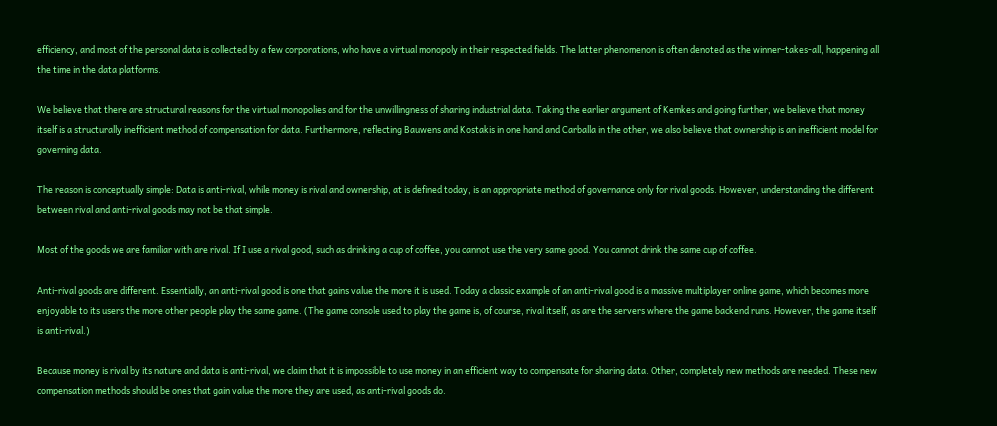efficiency, and most of the personal data is collected by a few corporations, who have a virtual monopoly in their respected fields. The latter phenomenon is often denoted as the winner-takes-all, happening all the time in the data platforms.

We believe that there are structural reasons for the virtual monopolies and for the unwillingness of sharing industrial data. Taking the earlier argument of Kemkes and going further, we believe that money itself is a structurally inefficient method of compensation for data. Furthermore, reflecting Bauwens and Kostakis in one hand and Carballa in the other, we also believe that ownership is an inefficient model for governing data.

The reason is conceptually simple: Data is anti-rival, while money is rival and ownership, at is defined today, is an appropriate method of governance only for rival goods. However, understanding the different between rival and anti-rival goods may not be that simple.

Most of the goods we are familiar with are rival. If I use a rival good, such as drinking a cup of coffee, you cannot use the very same good. You cannot drink the same cup of coffee.

Anti-rival goods are different. Essentially, an anti-rival good is one that gains value the more it is used. Today a classic example of an anti-rival good is a massive multiplayer online game, which becomes more enjoyable to its users the more other people play the same game. (The game console used to play the game is, of course, rival itself, as are the servers where the game backend runs. However, the game itself is anti-rival.)

Because money is rival by its nature and data is anti-rival, we claim that it is impossible to use money in an efficient way to compensate for sharing data. Other, completely new methods are needed. These new compensation methods should be ones that gain value the more they are used, as anti-rival goods do.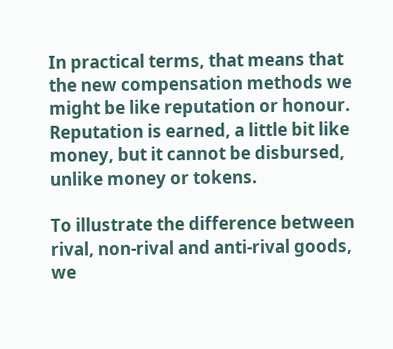In practical terms, that means that the new compensation methods we might be like reputation or honour. Reputation is earned, a little bit like money, but it cannot be disbursed, unlike money or tokens.

To illustrate the difference between rival, non-rival and anti-rival goods, we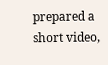prepared a short video,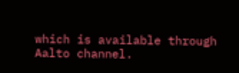which is available through Aalto channel.